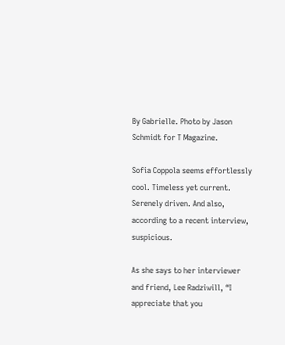By Gabrielle. Photo by Jason Schmidt for T Magazine.

Sofia Coppola seems effortlessly cool. Timeless yet current. Serenely driven. And also, according to a recent interview, suspicious.

As she says to her interviewer and friend, Lee Radziwill, “I appreciate that you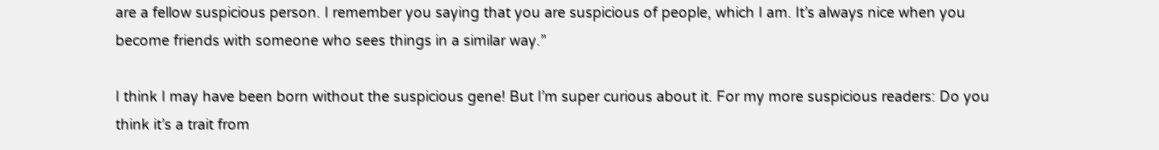are a fellow suspicious person. I remember you saying that you are suspicious of people, which I am. It’s always nice when you become friends with someone who sees things in a similar way.”

I think I may have been born without the suspicious gene! But I’m super curious about it. For my more suspicious readers: Do you think it’s a trait from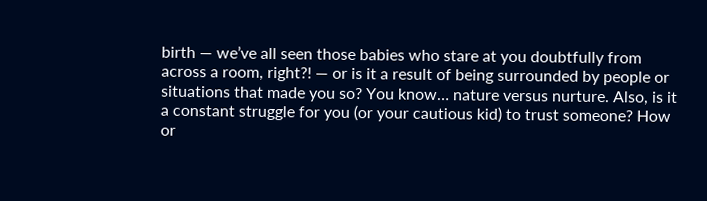birth — we’ve all seen those babies who stare at you doubtfully from across a room, right?! — or is it a result of being surrounded by people or situations that made you so? You know… nature versus nurture. Also, is it a constant struggle for you (or your cautious kid) to trust someone? How or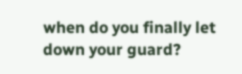when do you finally let down your guard?